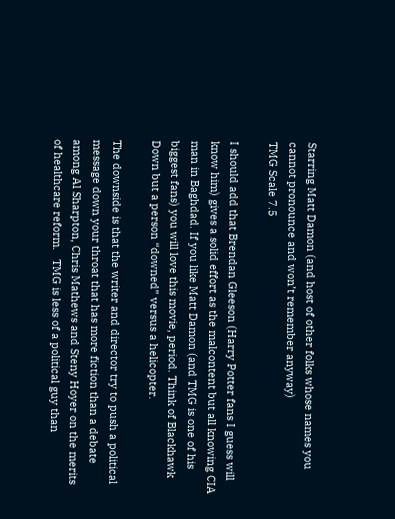Starring Matt Damon (and host of other folks whose names you cannot pronounce and won’t remember anyway)
TMG Scale 7.5

I should add that Brendan Gleeson (Harry Potter fans I guess will know him) gives a solid effort as the malcontent but all knowing CIA man in Baghdad. If you like Matt Damon (and TMG is one of his biggest fans) you will love this movie, period. Think of Blackhawk Down but a person “downed” versus a helicopter.

The downside is that the writer and director try to push a political message down your throat that has more fiction than a debate among Al Sharpton, Chris Mathews and Steny Hoyer on the merits of healthcare reform.   TMG is less of a political guy than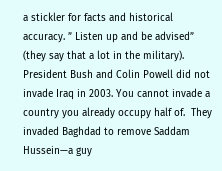a stickler for facts and historical accuracy. ” Listen up and be advised”  (they say that a lot in the military).  President Bush and Colin Powell did not invade Iraq in 2003. You cannot invade a country you already occupy half of.  They invaded Baghdad to remove Saddam Hussein—a guy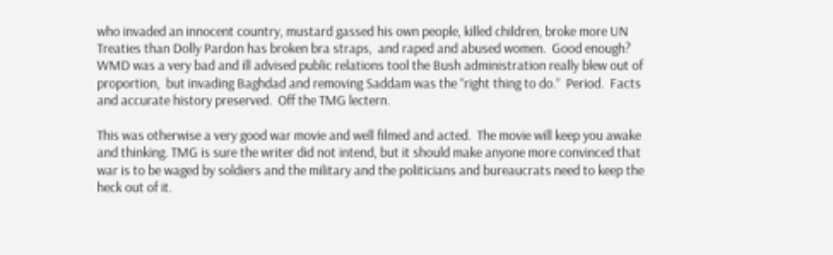who invaded an innocent country, mustard gassed his own people, killed children, broke more UN Treaties than Dolly Pardon has broken bra straps,  and raped and abused women.  Good enough?  WMD was a very bad and ill advised public relations tool the Bush administration really blew out of proportion,  but invading Baghdad and removing Saddam was the “right thing to do.”  Period.  Facts and accurate history preserved.  Off the TMG lectern.

This was otherwise a very good war movie and well filmed and acted.  The movie will keep you awake and thinking. TMG is sure the writer did not intend, but it should make anyone more convinced that war is to be waged by soldiers and the military and the politicians and bureaucrats need to keep the heck out of it.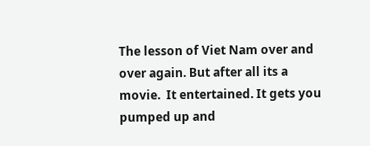The lesson of Viet Nam over and over again. But after all its a movie.  It entertained. It gets you pumped up and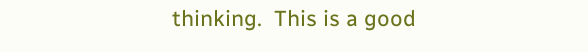thinking.  This is a good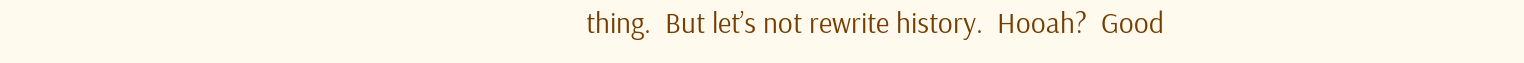thing.  But let’s not rewrite history.  Hooah?  Good